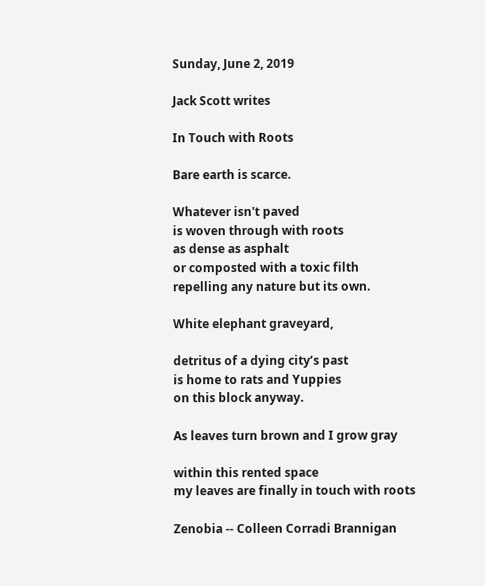Sunday, June 2, 2019

Jack Scott writes

In Touch with Roots

Bare earth is scarce.

Whatever isn't paved
is woven through with roots
as dense as asphalt
or composted with a toxic filth
repelling any nature but its own.

White elephant graveyard,

detritus of a dying city’s past
is home to rats and Yuppies
on this block anyway.

As leaves turn brown and I grow gray

within this rented space
my leaves are finally in touch with roots

Zenobia -- Colleen Corradi Brannigan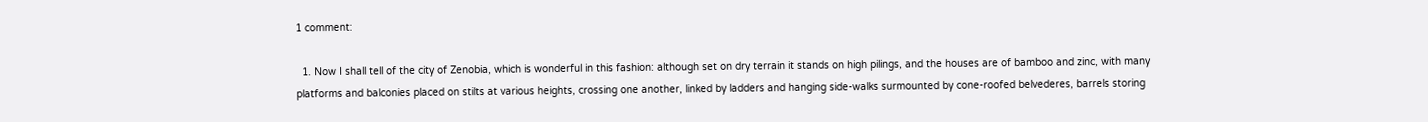1 comment:

  1. Now I shall tell of the city of Zenobia, which is wonderful in this fashion: although set on dry terrain it stands on high pilings, and the houses are of bamboo and zinc, with many platforms and balconies placed on stilts at various heights, crossing one another, linked by ladders and hanging side-walks surmounted by cone-roofed belvederes, barrels storing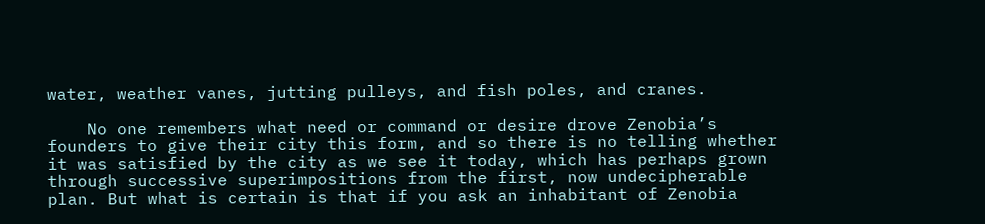water, weather vanes, jutting pulleys, and fish poles, and cranes.

    No one remembers what need or command or desire drove Zenobia’s founders to give their city this form, and so there is no telling whether it was satisfied by the city as we see it today, which has perhaps grown through successive superimpositions from the first, now undecipherable plan. But what is certain is that if you ask an inhabitant of Zenobia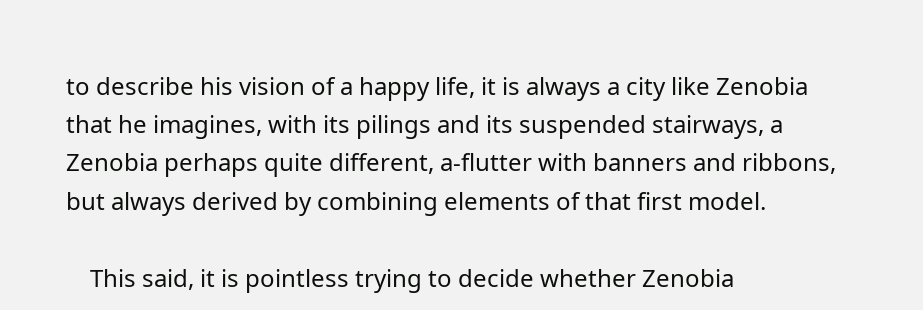to describe his vision of a happy life, it is always a city like Zenobia that he imagines, with its pilings and its suspended stairways, a Zenobia perhaps quite different, a-flutter with banners and ribbons, but always derived by combining elements of that first model.

    This said, it is pointless trying to decide whether Zenobia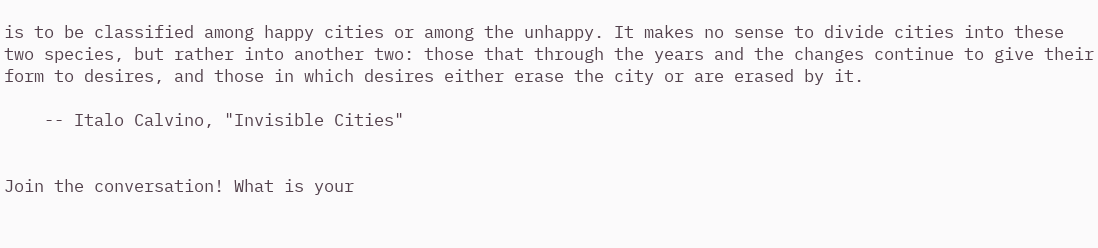is to be classified among happy cities or among the unhappy. It makes no sense to divide cities into these two species, but rather into another two: those that through the years and the changes continue to give their form to desires, and those in which desires either erase the city or are erased by it.

    -- Italo Calvino, "Invisible Cities"


Join the conversation! What is your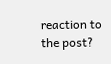reaction to the post?